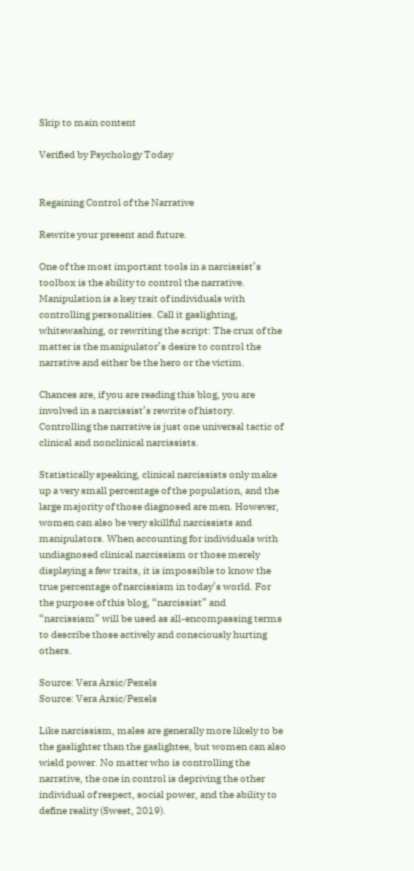Skip to main content

Verified by Psychology Today


Regaining Control of the Narrative

Rewrite your present and future.

One of the most important tools in a narcissist’s toolbox is the ability to control the narrative. Manipulation is a key trait of individuals with controlling personalities. Call it gaslighting, whitewashing, or rewriting the script: The crux of the matter is the manipulator’s desire to control the narrative and either be the hero or the victim.

Chances are, if you are reading this blog, you are involved in a narcissist’s rewrite of history. Controlling the narrative is just one universal tactic of clinical and nonclinical narcissists.

Statistically speaking, clinical narcissists only make up a very small percentage of the population, and the large majority of those diagnosed are men. However, women can also be very skillful narcissists and manipulators. When accounting for individuals with undiagnosed clinical narcissism or those merely displaying a few traits, it is impossible to know the true percentage of narcissism in today’s world. For the purpose of this blog, “narcissist” and “narcissism” will be used as all-encompassing terms to describe those actively and consciously hurting others.

Source: Vera Arsic/Pexels
Source: Vera Arsic/Pexels

Like narcissism, males are generally more likely to be the gaslighter than the gaslightee, but women can also wield power. No matter who is controlling the narrative, the one in control is depriving the other individual of respect, social power, and the ability to define reality (Sweet, 2019).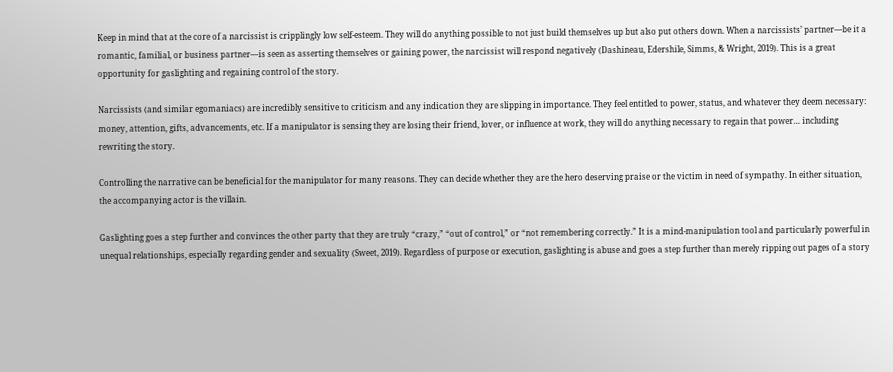Keep in mind that at the core of a narcissist is cripplingly low self-esteem. They will do anything possible to not just build themselves up but also put others down. When a narcissists’ partner—be it a romantic, familial, or business partner—is seen as asserting themselves or gaining power, the narcissist will respond negatively (Dashineau, Edershile, Simms, & Wright, 2019). This is a great opportunity for gaslighting and regaining control of the story.

Narcissists (and similar egomaniacs) are incredibly sensitive to criticism and any indication they are slipping in importance. They feel entitled to power, status, and whatever they deem necessary: money, attention, gifts, advancements, etc. If a manipulator is sensing they are losing their friend, lover, or influence at work, they will do anything necessary to regain that power… including rewriting the story.

Controlling the narrative can be beneficial for the manipulator for many reasons. They can decide whether they are the hero deserving praise or the victim in need of sympathy. In either situation, the accompanying actor is the villain.

Gaslighting goes a step further and convinces the other party that they are truly “crazy,” “out of control,” or “not remembering correctly.” It is a mind-manipulation tool and particularly powerful in unequal relationships, especially regarding gender and sexuality (Sweet, 2019). Regardless of purpose or execution, gaslighting is abuse and goes a step further than merely ripping out pages of a story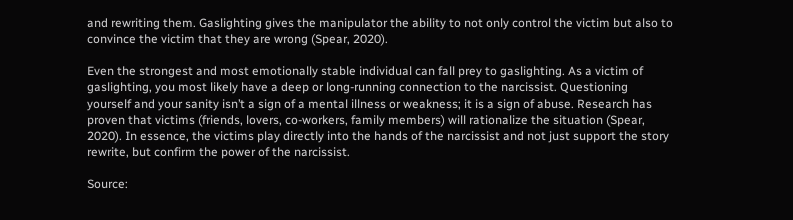and rewriting them. Gaslighting gives the manipulator the ability to not only control the victim but also to convince the victim that they are wrong (Spear, 2020).

Even the strongest and most emotionally stable individual can fall prey to gaslighting. As a victim of gaslighting, you most likely have a deep or long-running connection to the narcissist. Questioning yourself and your sanity isn’t a sign of a mental illness or weakness; it is a sign of abuse. Research has proven that victims (friends, lovers, co-workers, family members) will rationalize the situation (Spear, 2020). In essence, the victims play directly into the hands of the narcissist and not just support the story rewrite, but confirm the power of the narcissist.

Source: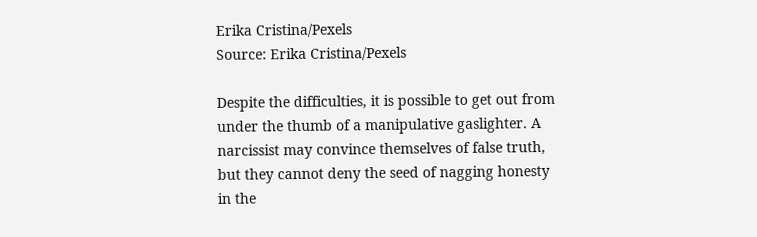Erika Cristina/Pexels
Source: Erika Cristina/Pexels

Despite the difficulties, it is possible to get out from under the thumb of a manipulative gaslighter. A narcissist may convince themselves of false truth, but they cannot deny the seed of nagging honesty in the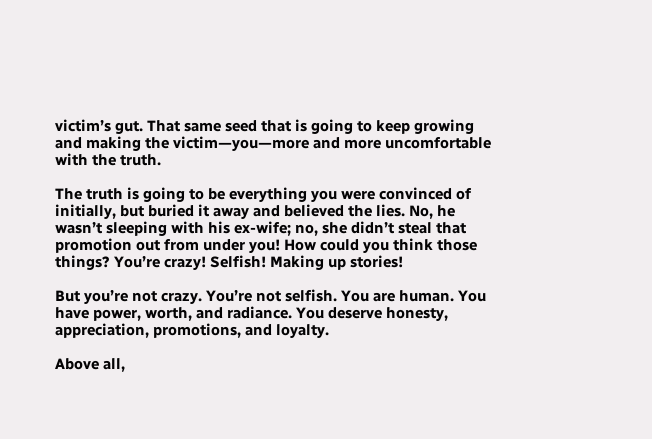victim’s gut. That same seed that is going to keep growing and making the victim—you—more and more uncomfortable with the truth.

The truth is going to be everything you were convinced of initially, but buried it away and believed the lies. No, he wasn’t sleeping with his ex-wife; no, she didn’t steal that promotion out from under you! How could you think those things? You’re crazy! Selfish! Making up stories!

But you’re not crazy. You’re not selfish. You are human. You have power, worth, and radiance. You deserve honesty, appreciation, promotions, and loyalty.

Above all,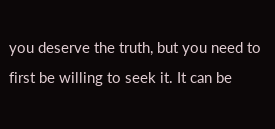you deserve the truth, but you need to first be willing to seek it. It can be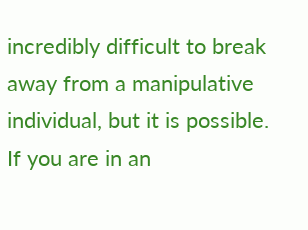incredibly difficult to break away from a manipulative individual, but it is possible. If you are in an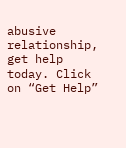abusive relationship, get help today. Click on “Get Help”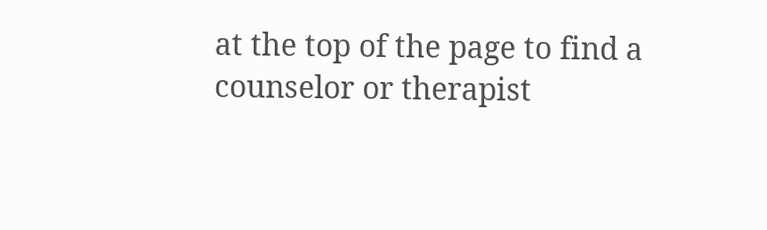at the top of the page to find a counselor or therapist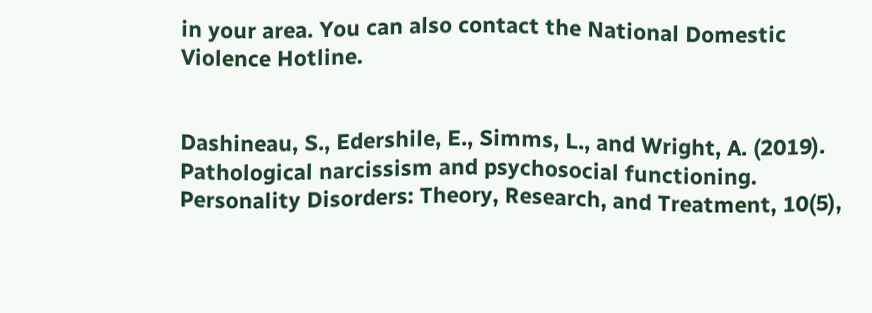in your area. You can also contact the National Domestic Violence Hotline.


Dashineau, S., Edershile, E., Simms, L., and Wright, A. (2019). Pathological narcissism and psychosocial functioning. Personality Disorders: Theory, Research, and Treatment, 10(5),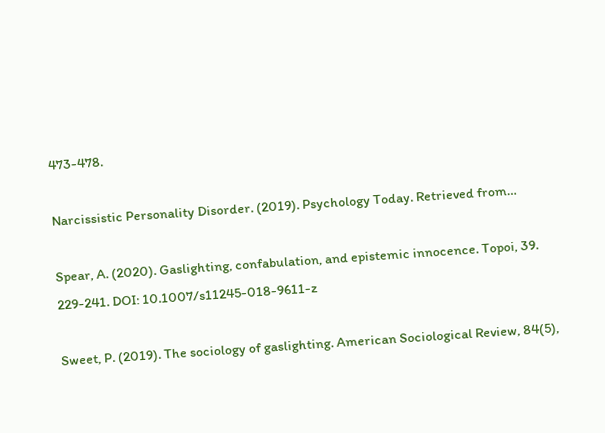473-478.

Narcissistic Personality Disorder. (2019). Psychology Today. Retrieved from…

Spear, A. (2020). Gaslighting, confabulation, and epistemic innocence. Topoi, 39. 229-241. DOI: 10.1007/s11245-018-9611-z

Sweet, P. (2019). The sociology of gaslighting. American Sociological Review, 84(5),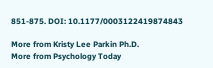851-875. DOI: 10.1177/0003122419874843

More from Kristy Lee Parkin Ph.D.
More from Psychology Today